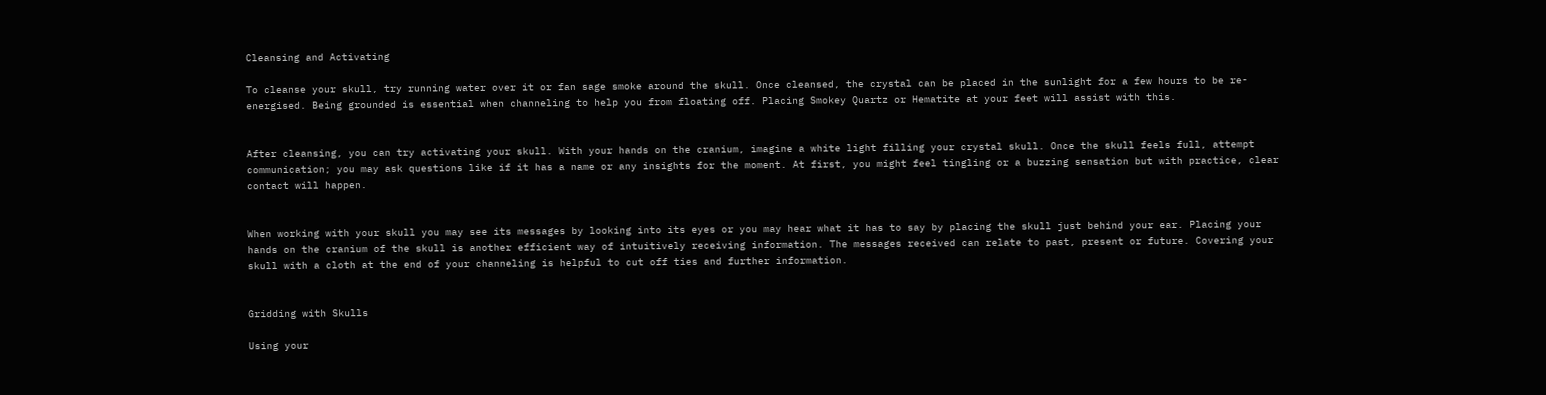Cleansing and Activating

To cleanse your skull, try running water over it or fan sage smoke around the skull. Once cleansed, the crystal can be placed in the sunlight for a few hours to be re-energised. Being grounded is essential when channeling to help you from floating off. Placing Smokey Quartz or Hematite at your feet will assist with this.


After cleansing, you can try activating your skull. With your hands on the cranium, imagine a white light filling your crystal skull. Once the skull feels full, attempt communication; you may ask questions like if it has a name or any insights for the moment. At first, you might feel tingling or a buzzing sensation but with practice, clear contact will happen.


When working with your skull you may see its messages by looking into its eyes or you may hear what it has to say by placing the skull just behind your ear. Placing your hands on the cranium of the skull is another efficient way of intuitively receiving information. The messages received can relate to past, present or future. Covering your skull with a cloth at the end of your channeling is helpful to cut off ties and further information.


Gridding with Skulls

Using your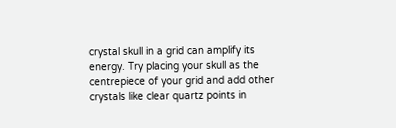crystal skull in a grid can amplify its energy. Try placing your skull as the centrepiece of your grid and add other crystals like clear quartz points in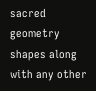sacred geometry shapes along with any other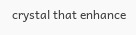crystal that enhance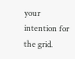your intention for the grid.